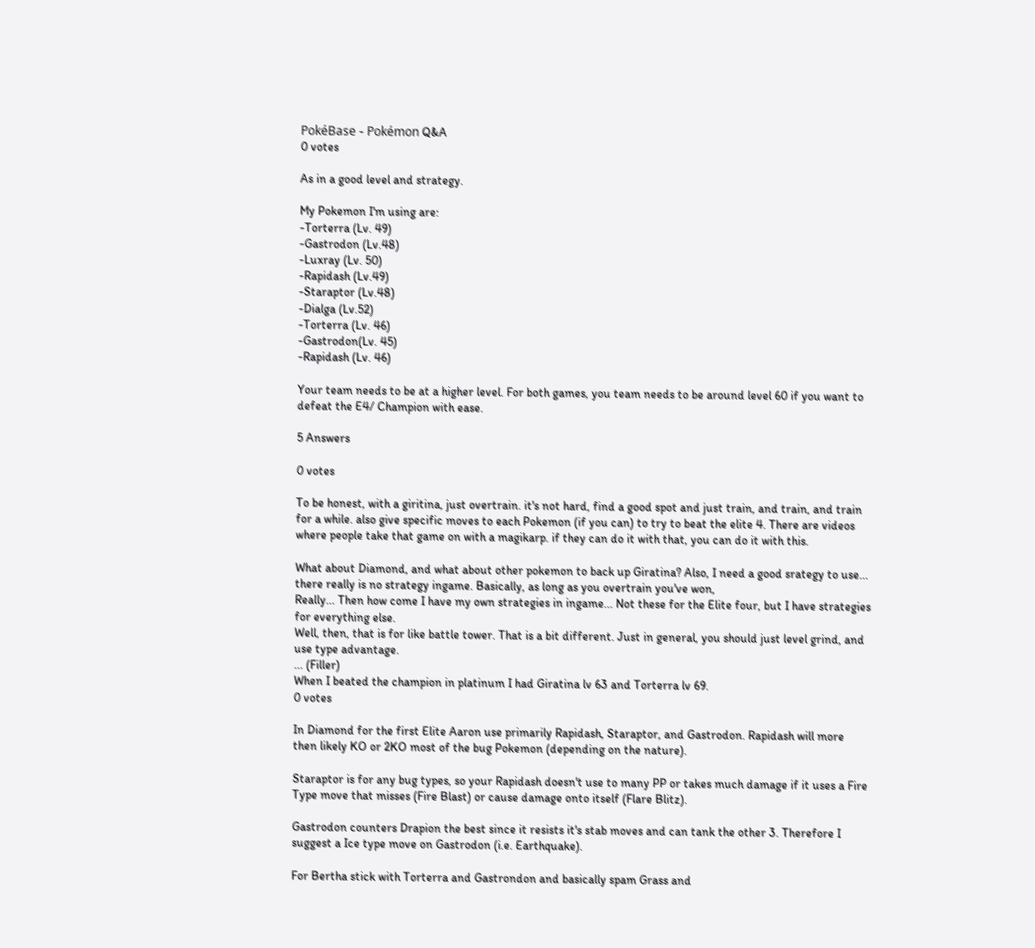PokéBase - Pokémon Q&A
0 votes

As in a good level and strategy.

My Pokemon I'm using are:
-Torterra (Lv. 49)
-Gastrodon (Lv.48)
-Luxray (Lv. 50)
-Rapidash (Lv.49)
-Staraptor (Lv.48)
-Dialga (Lv.52)
-Torterra (Lv. 46)
-Gastrodon(Lv. 45)
-Rapidash (Lv. 46)

Your team needs to be at a higher level. For both games, you team needs to be around level 60 if you want to defeat the E4/ Champion with ease.

5 Answers

0 votes

To be honest, with a giritina, just overtrain. it's not hard, find a good spot and just train, and train, and train for a while. also give specific moves to each Pokemon (if you can) to try to beat the elite 4. There are videos where people take that game on with a magikarp. if they can do it with that, you can do it with this.

What about Diamond, and what about other pokemon to back up Giratina? Also, I need a good srategy to use...
there really is no strategy ingame. Basically, as long as you overtrain you've won,
Really... Then how come I have my own strategies in ingame... Not these for the Elite four, but I have strategies for everything else.
Well, then, that is for like battle tower. That is a bit different. Just in general, you should just level grind, and use type advantage.
... (Filler)
When I beated the champion in platinum I had Giratina lv 63 and Torterra lv 69.
0 votes

In Diamond for the first Elite Aaron use primarily Rapidash, Staraptor, and Gastrodon. Rapidash will more then likely KO or 2KO most of the bug Pokemon (depending on the nature).

Staraptor is for any bug types, so your Rapidash doesn't use to many PP or takes much damage if it uses a Fire Type move that misses (Fire Blast) or cause damage onto itself (Flare Blitz).

Gastrodon counters Drapion the best since it resists it's stab moves and can tank the other 3. Therefore I suggest a Ice type move on Gastrodon (i.e. Earthquake).

For Bertha stick with Torterra and Gastrondon and basically spam Grass and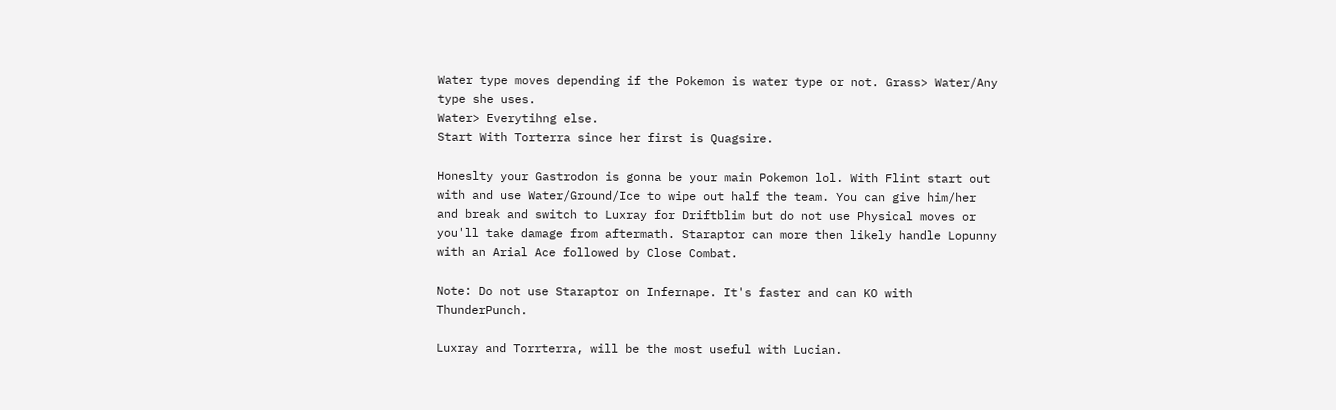Water type moves depending if the Pokemon is water type or not. Grass> Water/Any type she uses.
Water> Everytihng else.
Start With Torterra since her first is Quagsire.

Honeslty your Gastrodon is gonna be your main Pokemon lol. With Flint start out with and use Water/Ground/Ice to wipe out half the team. You can give him/her and break and switch to Luxray for Driftblim but do not use Physical moves or you'll take damage from aftermath. Staraptor can more then likely handle Lopunny with an Arial Ace followed by Close Combat.

Note: Do not use Staraptor on Infernape. It's faster and can KO with ThunderPunch.

Luxray and Torrterra, will be the most useful with Lucian.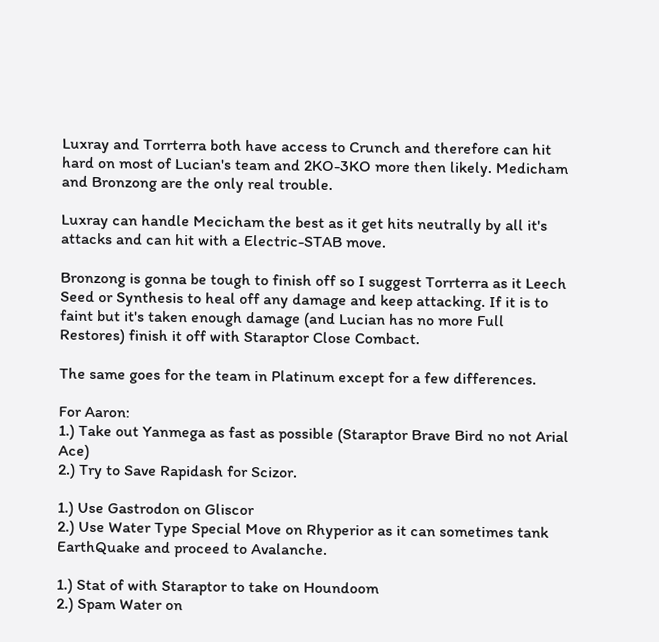Luxray and Torrterra both have access to Crunch and therefore can hit hard on most of Lucian's team and 2KO-3KO more then likely. Medicham and Bronzong are the only real trouble.

Luxray can handle Mecicham the best as it get hits neutrally by all it's attacks and can hit with a Electric-STAB move.

Bronzong is gonna be tough to finish off so I suggest Torrterra as it Leech Seed or Synthesis to heal off any damage and keep attacking. If it is to faint but it's taken enough damage (and Lucian has no more Full Restores) finish it off with Staraptor Close Combact.

The same goes for the team in Platinum except for a few differences.

For Aaron:
1.) Take out Yanmega as fast as possible (Staraptor Brave Bird no not Arial Ace)
2.) Try to Save Rapidash for Scizor.

1.) Use Gastrodon on Gliscor
2.) Use Water Type Special Move on Rhyperior as it can sometimes tank EarthQuake and proceed to Avalanche.

1.) Stat of with Staraptor to take on Houndoom
2.) Spam Water on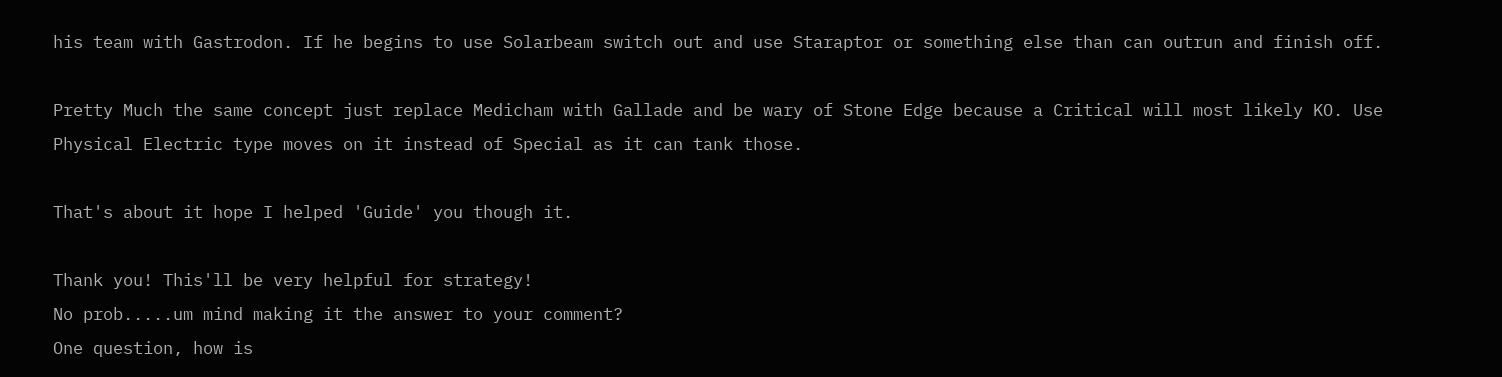his team with Gastrodon. If he begins to use Solarbeam switch out and use Staraptor or something else than can outrun and finish off.

Pretty Much the same concept just replace Medicham with Gallade and be wary of Stone Edge because a Critical will most likely KO. Use Physical Electric type moves on it instead of Special as it can tank those.

That's about it hope I helped 'Guide' you though it.

Thank you! This'll be very helpful for strategy!
No prob.....um mind making it the answer to your comment?
One question, how is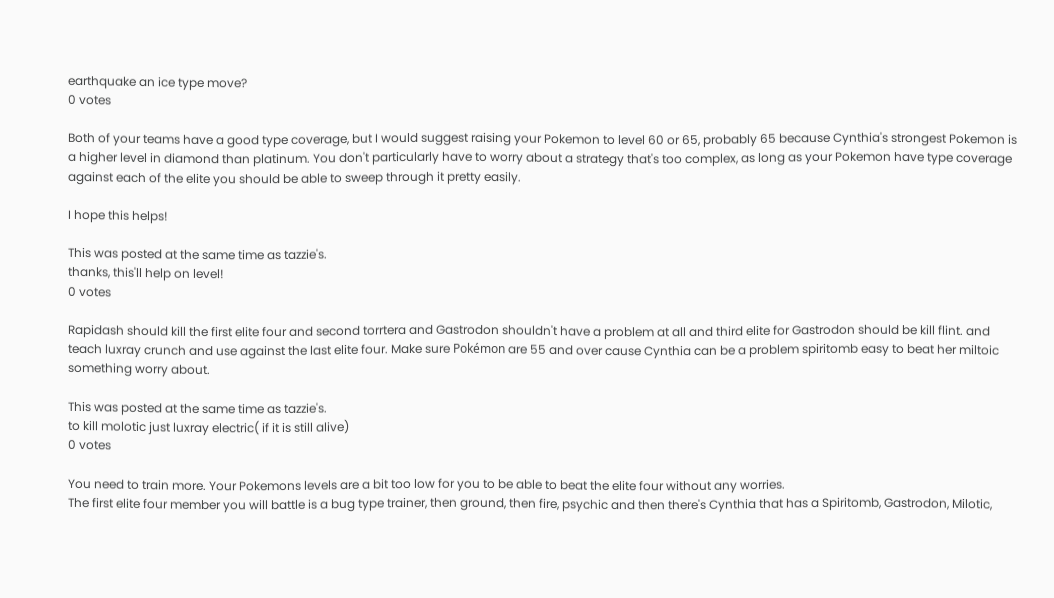earthquake an ice type move?
0 votes

Both of your teams have a good type coverage, but I would suggest raising your Pokemon to level 60 or 65, probably 65 because Cynthia's strongest Pokemon is a higher level in diamond than platinum. You don't particularly have to worry about a strategy that's too complex, as long as your Pokemon have type coverage against each of the elite you should be able to sweep through it pretty easily.

I hope this helps!

This was posted at the same time as tazzie's.
thanks, this'll help on level!
0 votes

Rapidash should kill the first elite four and second torrtera and Gastrodon shouldn't have a problem at all and third elite for Gastrodon should be kill flint. and teach luxray crunch and use against the last elite four. Make sure Pokémon are 55 and over cause Cynthia can be a problem spiritomb easy to beat her miltoic something worry about.

This was posted at the same time as tazzie's.
to kill molotic just luxray electric( if it is still alive)
0 votes

You need to train more. Your Pokemons levels are a bit too low for you to be able to beat the elite four without any worries.
The first elite four member you will battle is a bug type trainer, then ground, then fire, psychic and then there's Cynthia that has a Spiritomb, Gastrodon, Milotic,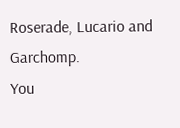Roserade, Lucario and Garchomp.
You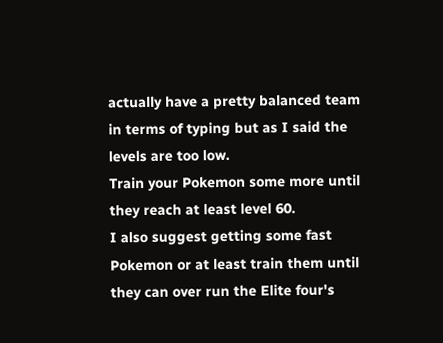actually have a pretty balanced team in terms of typing but as I said the levels are too low.
Train your Pokemon some more until they reach at least level 60.
I also suggest getting some fast Pokemon or at least train them until they can over run the Elite four's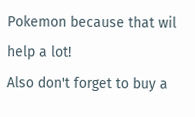Pokemon because that wil help a lot!
Also don't forget to buy a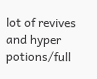lot of revives and hyper potions/full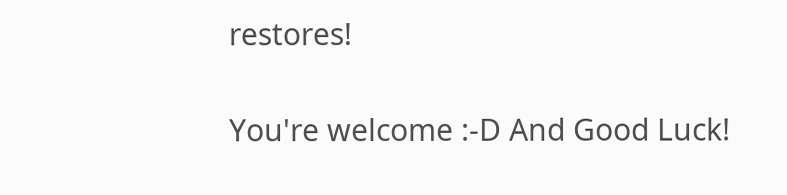restores!

You're welcome :-D And Good Luck!